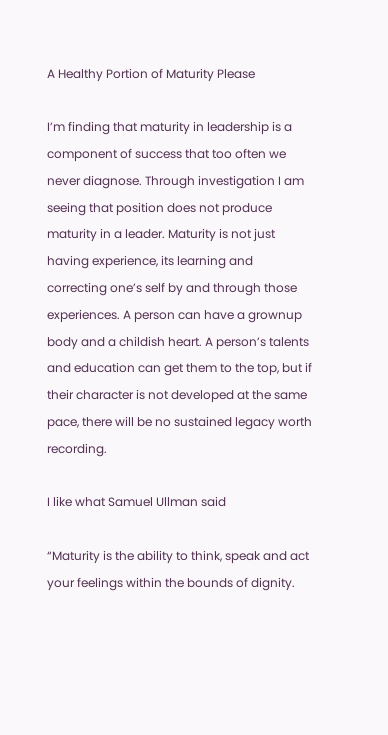A Healthy Portion of Maturity Please

I’m finding that maturity in leadership is a component of success that too often we never diagnose. Through investigation I am seeing that position does not produce maturity in a leader. Maturity is not just having experience, its learning and correcting one’s self by and through those experiences. A person can have a grownup body and a childish heart. A person’s talents and education can get them to the top, but if their character is not developed at the same pace, there will be no sustained legacy worth recording.

I like what Samuel Ullman said

“Maturity is the ability to think, speak and act your feelings within the bounds of dignity.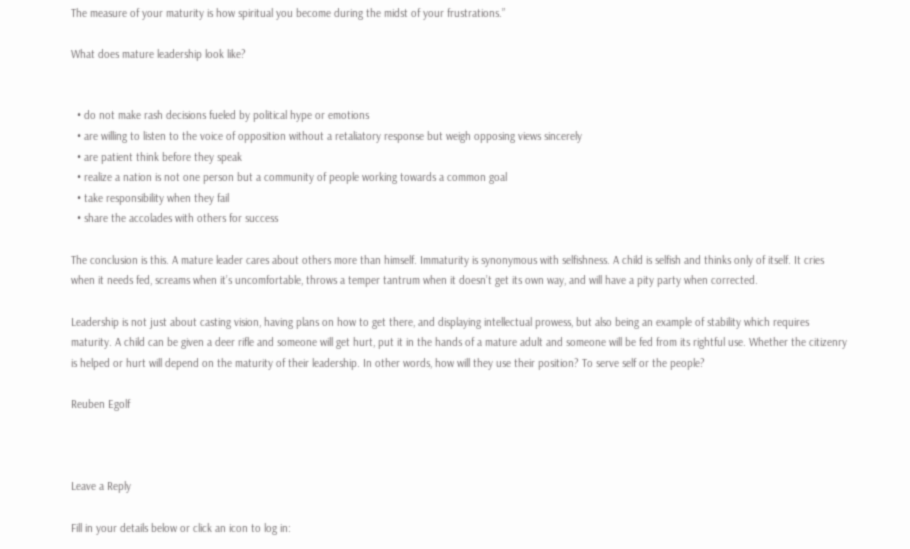The measure of your maturity is how spiritual you become during the midst of your frustrations.”

What does mature leadership look like?


  • do not make rash decisions fueled by political hype or emotions
  • are willing to listen to the voice of opposition without a retaliatory response but weigh opposing views sincerely
  • are patient think before they speak
  • realize a nation is not one person but a community of people working towards a common goal
  • take responsibility when they fail
  • share the accolades with others for success

The conclusion is this. A mature leader cares about others more than himself. Immaturity is synonymous with selfishness. A child is selfish and thinks only of itself. It cries when it needs fed, screams when it’s uncomfortable, throws a temper tantrum when it doesn’t get its own way, and will have a pity party when corrected.

Leadership is not just about casting vision, having plans on how to get there, and displaying intellectual prowess, but also being an example of stability which requires maturity. A child can be given a deer rifle and someone will get hurt, put it in the hands of a mature adult and someone will be fed from its rightful use. Whether the citizenry is helped or hurt will depend on the maturity of their leadership. In other words, how will they use their position? To serve self or the people?

Reuben Egolf



Leave a Reply

Fill in your details below or click an icon to log in: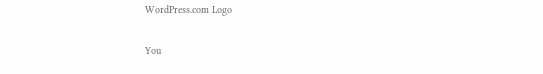WordPress.com Logo

You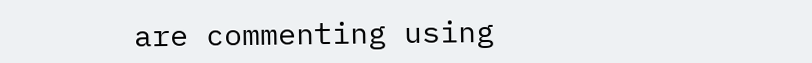are commenting using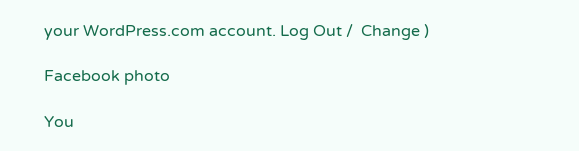your WordPress.com account. Log Out /  Change )

Facebook photo

You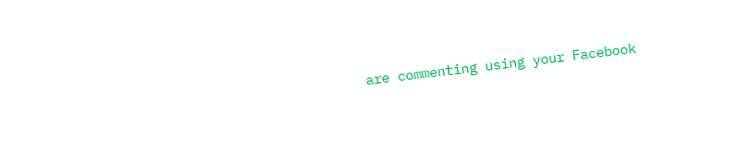are commenting using your Facebook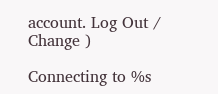account. Log Out /  Change )

Connecting to %s